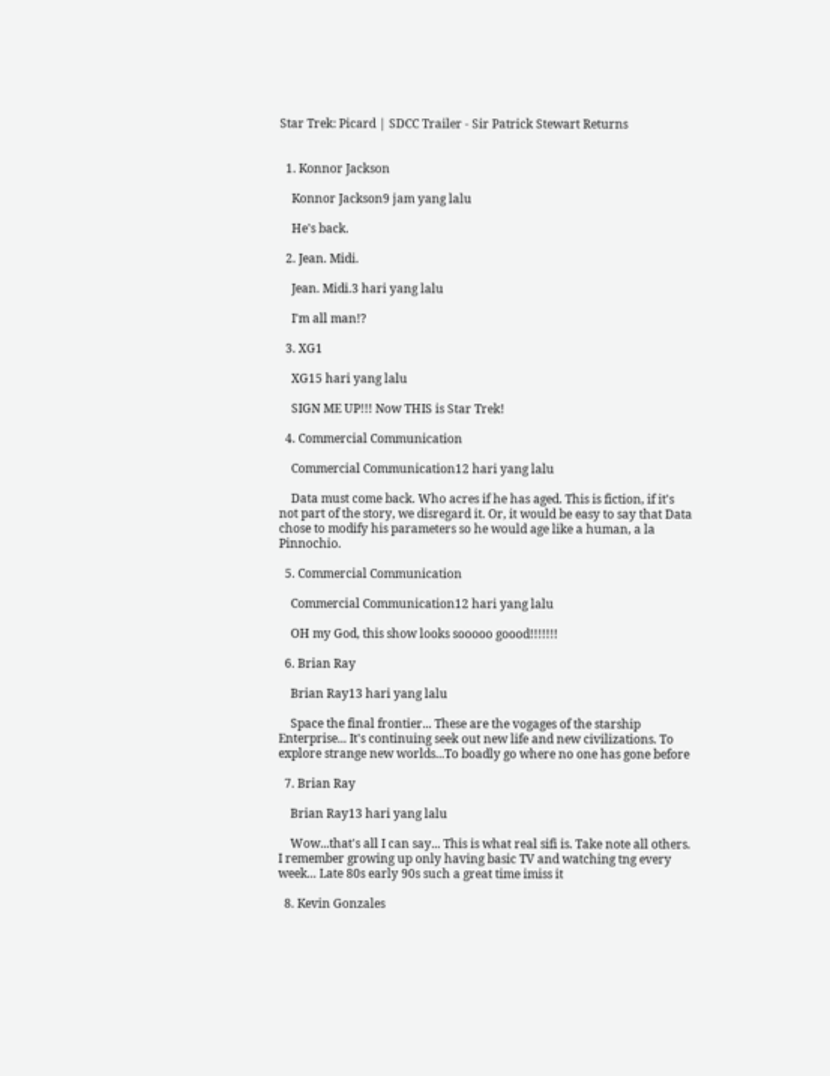Star Trek: Picard | SDCC Trailer - Sir Patrick Stewart Returns


  1. Konnor Jackson

    Konnor Jackson9 jam yang lalu

    He's back.

  2. Jean. Midi.

    Jean. Midi.3 hari yang lalu

    I'm all man!?

  3. XG1

    XG15 hari yang lalu

    SIGN ME UP!!! Now THIS is Star Trek!

  4. Commercial Communication

    Commercial Communication12 hari yang lalu

    Data must come back. Who acres if he has aged. This is fiction, if it's not part of the story, we disregard it. Or, it would be easy to say that Data chose to modify his parameters so he would age like a human, a la Pinnochio.

  5. Commercial Communication

    Commercial Communication12 hari yang lalu

    OH my God, this show looks sooooo goood!!!!!!!

  6. Brian Ray

    Brian Ray13 hari yang lalu

    Space the final frontier... These are the vogages of the starship Enterprise... It's continuing seek out new life and new civilizations. To explore strange new worlds...To boadly go where no one has gone before

  7. Brian Ray

    Brian Ray13 hari yang lalu

    Wow...that's all I can say... This is what real sifi is. Take note all others. I remember growing up only having basic TV and watching tng every week... Late 80s early 90s such a great time imiss it

  8. Kevin Gonzales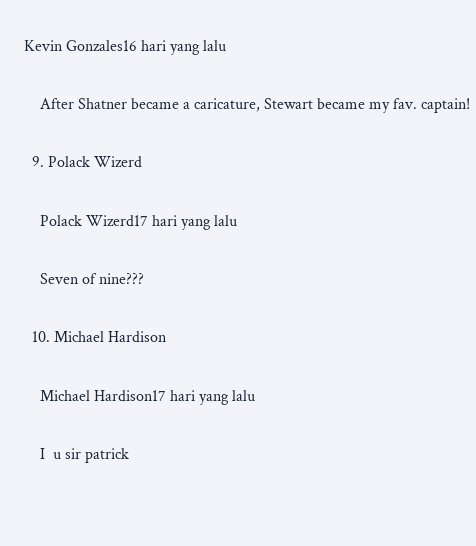Kevin Gonzales16 hari yang lalu

    After Shatner became a caricature, Stewart became my fav. captain!

  9. Polack Wizerd

    Polack Wizerd17 hari yang lalu

    Seven of nine???

  10. Michael Hardison

    Michael Hardison17 hari yang lalu

    I  u sir patrick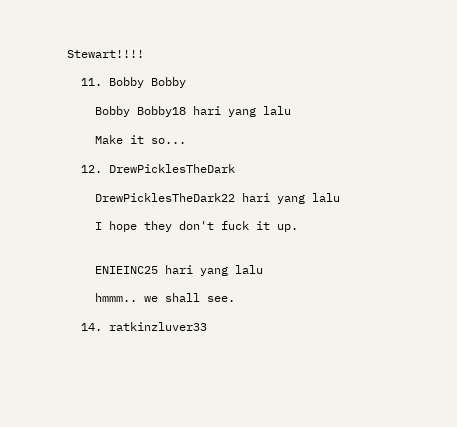Stewart!!!!

  11. Bobby Bobby

    Bobby Bobby18 hari yang lalu

    Make it so...

  12. DrewPicklesTheDark

    DrewPicklesTheDark22 hari yang lalu

    I hope they don't fuck it up.


    ENIEINC25 hari yang lalu

    hmmm.. we shall see.

  14. ratkinzluver33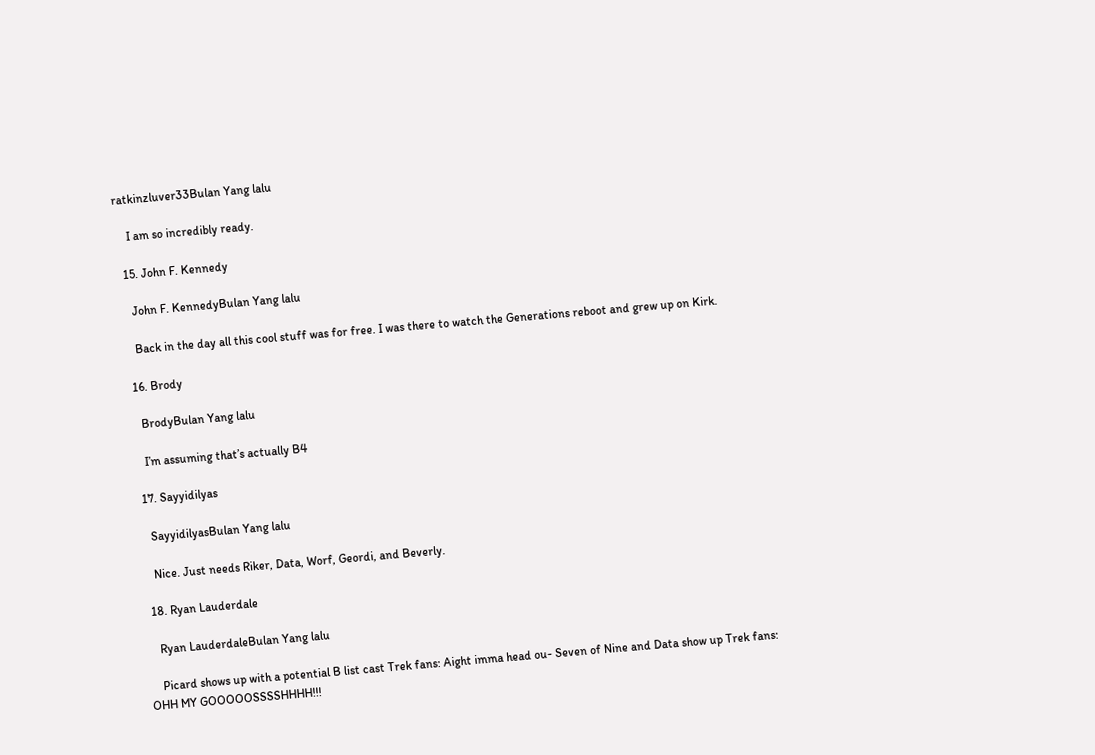ratkinzluver33Bulan Yang lalu

    I am so incredibly ready.

  15. John F. Kennedy

    John F. KennedyBulan Yang lalu

    Back in the day all this cool stuff was for free. I was there to watch the Generations reboot and grew up on Kirk.

  16. Brody

    BrodyBulan Yang lalu

    I’m assuming that’s actually B4

  17. Sayyidilyas

    SayyidilyasBulan Yang lalu

    Nice. Just needs Riker, Data, Worf, Geordi, and Beverly.

  18. Ryan Lauderdale

    Ryan LauderdaleBulan Yang lalu

    Picard shows up with a potential B list cast Trek fans: Aight imma head ou- Seven of Nine and Data show up Trek fans: OHH MY GOOOOOSSSSHHHH!!!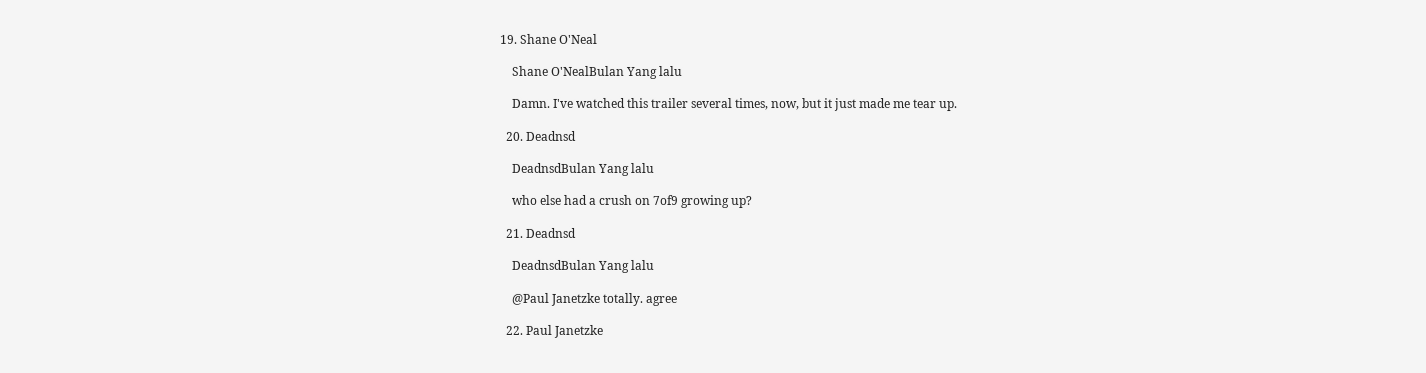19. Shane O'Neal

    Shane O'NealBulan Yang lalu

    Damn. I've watched this trailer several times, now, but it just made me tear up.

  20. Deadnsd

    DeadnsdBulan Yang lalu

    who else had a crush on 7of9 growing up?

  21. Deadnsd

    DeadnsdBulan Yang lalu

    @Paul Janetzke totally. agree

  22. Paul Janetzke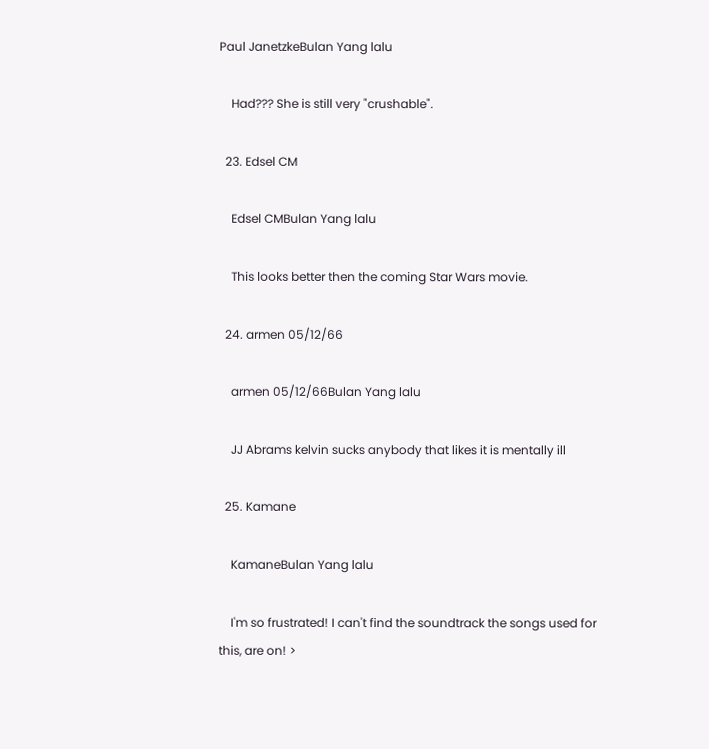Paul JanetzkeBulan Yang lalu

    Had??? She is still very "crushable".

  23. Edsel CM

    Edsel CMBulan Yang lalu

    This looks better then the coming Star Wars movie.

  24. armen 05/12/66

    armen 05/12/66Bulan Yang lalu

    JJ Abrams kelvin sucks anybody that likes it is mentally ill

  25. Kamane

    KamaneBulan Yang lalu

    I'm so frustrated! I can't find the soundtrack the songs used for this, are on! >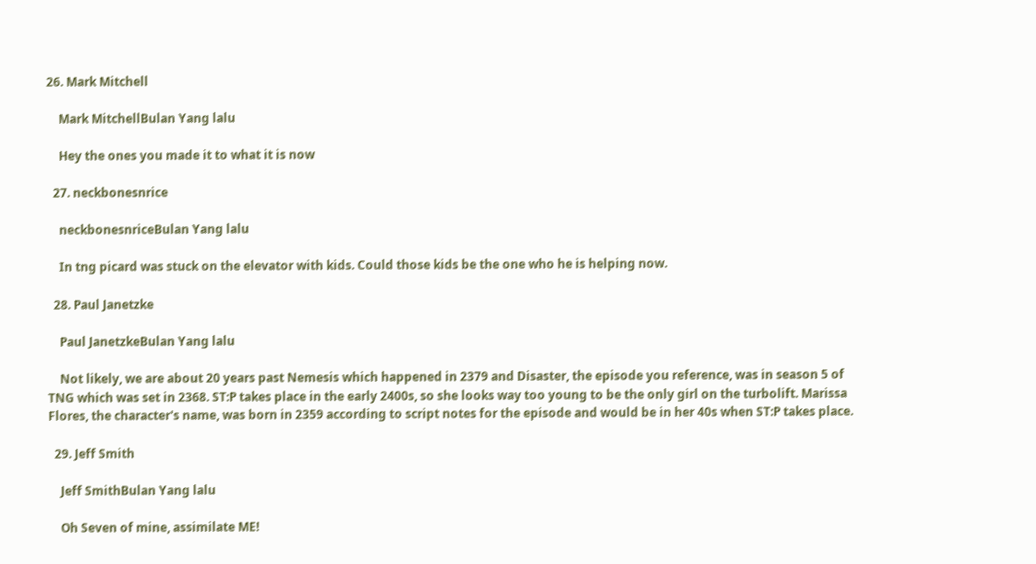26. Mark Mitchell

    Mark MitchellBulan Yang lalu

    Hey the ones you made it to what it is now

  27. neckbonesnrice

    neckbonesnriceBulan Yang lalu

    In tng picard was stuck on the elevator with kids. Could those kids be the one who he is helping now.

  28. Paul Janetzke

    Paul JanetzkeBulan Yang lalu

    Not likely, we are about 20 years past Nemesis which happened in 2379 and Disaster, the episode you reference, was in season 5 of TNG which was set in 2368. ST:P takes place in the early 2400s, so she looks way too young to be the only girl on the turbolift. Marissa Flores, the character's name, was born in 2359 according to script notes for the episode and would be in her 40s when ST:P takes place.

  29. Jeff Smith

    Jeff SmithBulan Yang lalu

    Oh Seven of mine, assimilate ME!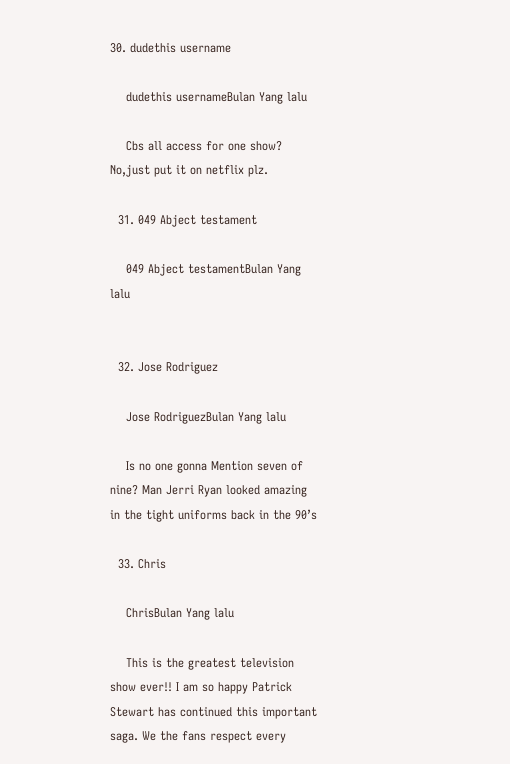30. dudethis username

    dudethis usernameBulan Yang lalu

    Cbs all access for one show? No,just put it on netflix plz.

  31. 049 Abject testament

    049 Abject testamentBulan Yang lalu


  32. Jose Rodriguez

    Jose RodriguezBulan Yang lalu

    Is no one gonna Mention seven of nine? Man Jerri Ryan looked amazing in the tight uniforms back in the 90’s

  33. Chris

    ChrisBulan Yang lalu

    This is the greatest television show ever!! I am so happy Patrick Stewart has continued this important saga. We the fans respect every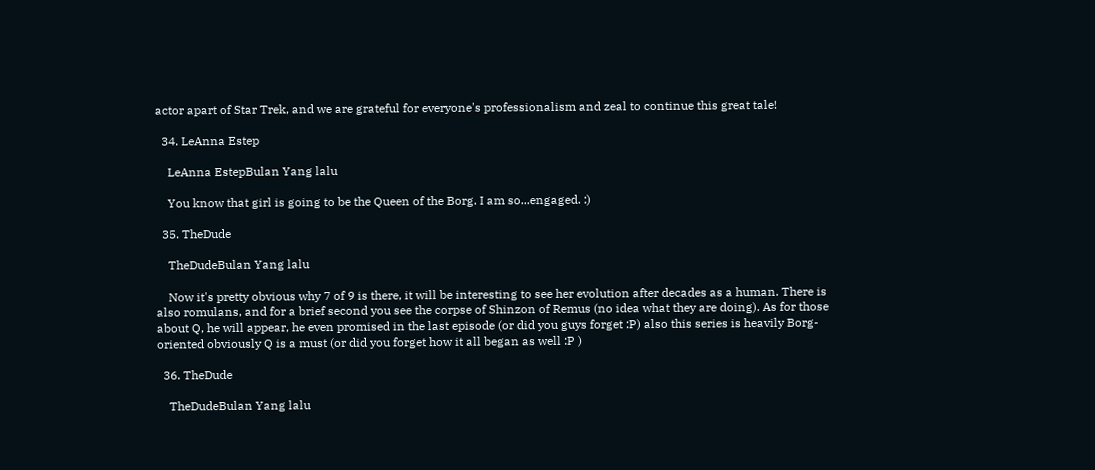actor apart of Star Trek, and we are grateful for everyone's professionalism and zeal to continue this great tale!

  34. LeAnna Estep

    LeAnna EstepBulan Yang lalu

    You know that girl is going to be the Queen of the Borg. I am so...engaged. :)

  35. TheDude

    TheDudeBulan Yang lalu

    Now it's pretty obvious why 7 of 9 is there, it will be interesting to see her evolution after decades as a human. There is also romulans, and for a brief second you see the corpse of Shinzon of Remus (no idea what they are doing). As for those about Q, he will appear, he even promised in the last episode (or did you guys forget :P) also this series is heavily Borg-oriented obviously Q is a must (or did you forget how it all began as well :P )

  36. TheDude

    TheDudeBulan Yang lalu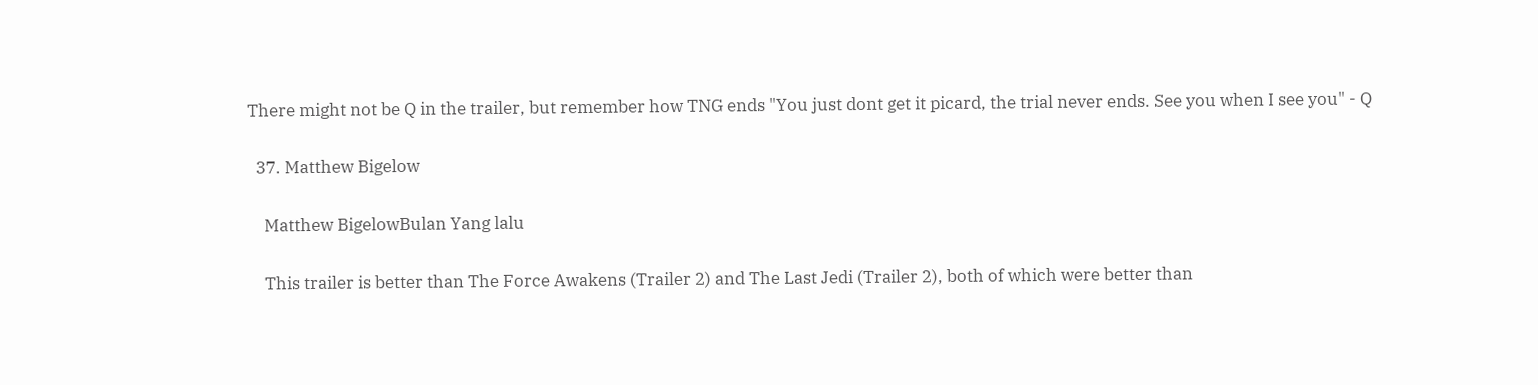There might not be Q in the trailer, but remember how TNG ends "You just dont get it picard, the trial never ends. See you when I see you" - Q

  37. Matthew Bigelow

    Matthew BigelowBulan Yang lalu

    This trailer is better than The Force Awakens (Trailer 2) and The Last Jedi (Trailer 2), both of which were better than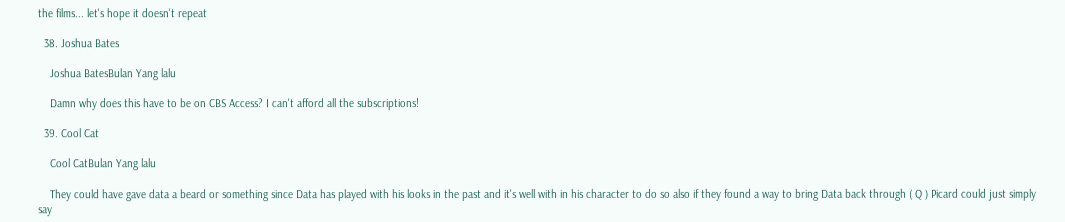the films... let's hope it doesn't repeat

  38. Joshua Bates

    Joshua BatesBulan Yang lalu

    Damn why does this have to be on CBS Access? I can't afford all the subscriptions!

  39. Cool Cat

    Cool CatBulan Yang lalu

    They could have gave data a beard or something since Data has played with his looks in the past and it's well with in his character to do so also if they found a way to bring Data back through ( Q ) Picard could just simply say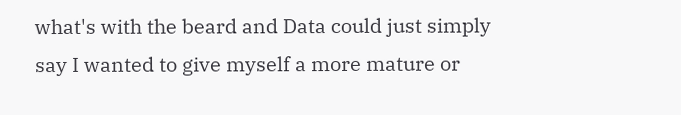what's with the beard and Data could just simply say I wanted to give myself a more mature or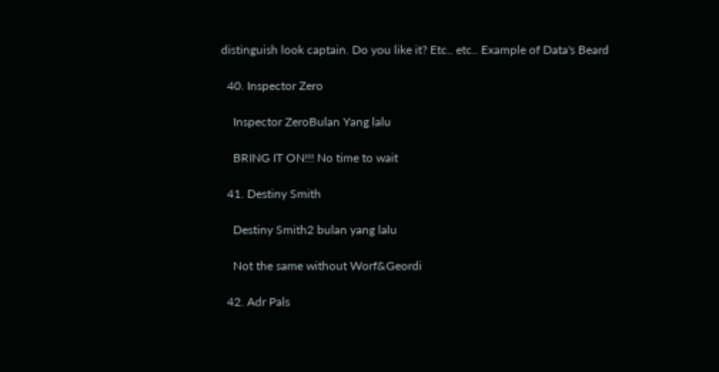distinguish look captain. Do you like it? Etc.. etc.. Example of Data's Beard

  40. Inspector Zero

    Inspector ZeroBulan Yang lalu

    BRING IT ON!!! No time to wait

  41. Destiny Smith

    Destiny Smith2 bulan yang lalu

    Not the same without Worf&Geordi

  42. Adr Pals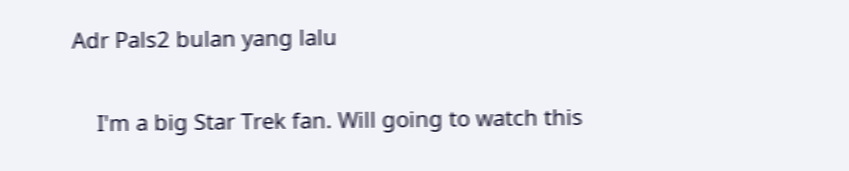Adr Pals2 bulan yang lalu

    I'm a big Star Trek fan. Will going to watch this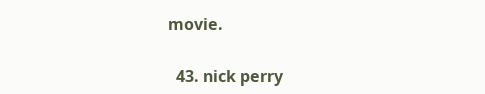movie.

  43. nick perry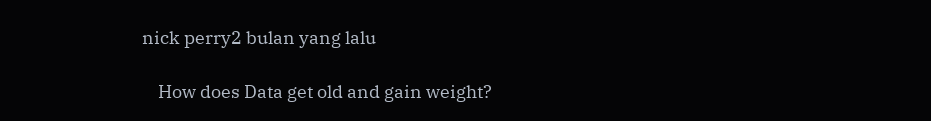nick perry2 bulan yang lalu

    How does Data get old and gain weight?